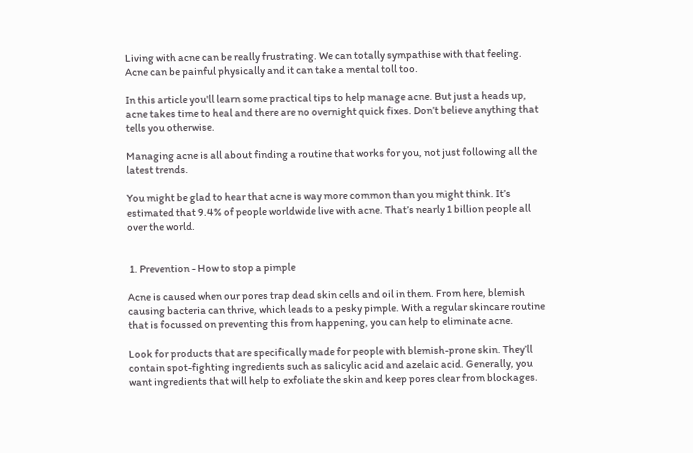Living with acne can be really frustrating. We can totally sympathise with that feeling. Acne can be painful physically and it can take a mental toll too.

In this article you'll learn some practical tips to help manage acne. But just a heads up, acne takes time to heal and there are no overnight quick fixes. Don’t believe anything that tells you otherwise.

Managing acne is all about finding a routine that works for you, not just following all the latest trends.

You might be glad to hear that acne is way more common than you might think. It’s estimated that 9.4% of people worldwide live with acne. That’s nearly 1 billion people all over the world.


 1. Prevention - How to stop a pimple

Acne is caused when our pores trap dead skin cells and oil in them. From here, blemish causing bacteria can thrive, which leads to a pesky pimple. With a regular skincare routine that is focussed on preventing this from happening, you can help to eliminate acne.

Look for products that are specifically made for people with blemish-prone skin. They’ll contain spot-fighting ingredients such as salicylic acid and azelaic acid. Generally, you want ingredients that will help to exfoliate the skin and keep pores clear from blockages.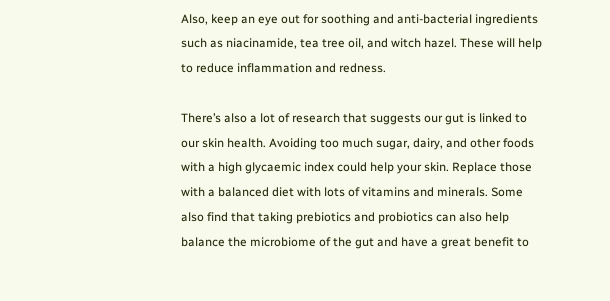Also, keep an eye out for soothing and anti-bacterial ingredients such as niacinamide, tea tree oil, and witch hazel. These will help to reduce inflammation and redness.

There’s also a lot of research that suggests our gut is linked to our skin health. Avoiding too much sugar, dairy, and other foods with a high glycaemic index could help your skin. Replace those with a balanced diet with lots of vitamins and minerals. Some also find that taking prebiotics and probiotics can also help balance the microbiome of the gut and have a great benefit to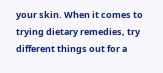your skin. When it comes to trying dietary remedies, try different things out for a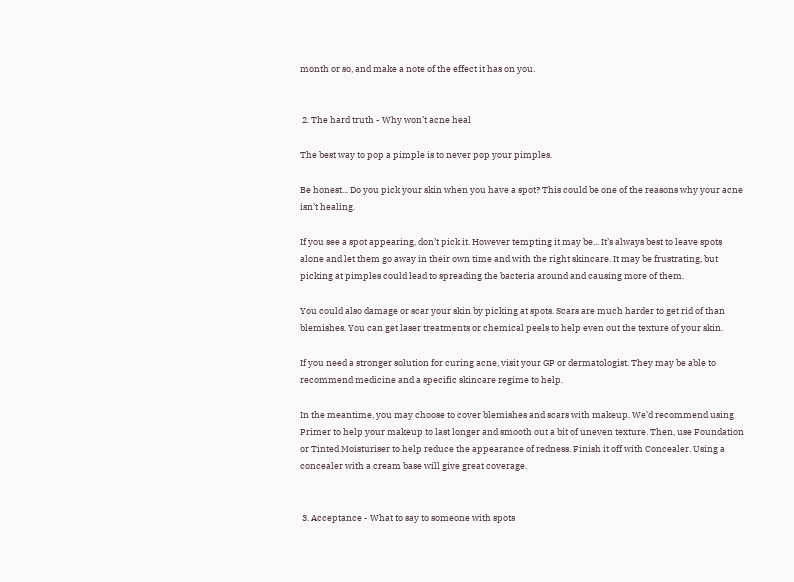month or so, and make a note of the effect it has on you.


 2. The hard truth - Why won’t acne heal

The best way to pop a pimple is to never pop your pimples.

Be honest... Do you pick your skin when you have a spot? This could be one of the reasons why your acne isn’t healing.

If you see a spot appearing, don’t pick it. However tempting it may be... It’s always best to leave spots alone and let them go away in their own time and with the right skincare. It may be frustrating, but picking at pimples could lead to spreading the bacteria around and causing more of them.

You could also damage or scar your skin by picking at spots. Scars are much harder to get rid of than blemishes. You can get laser treatments or chemical peels to help even out the texture of your skin.

If you need a stronger solution for curing acne, visit your GP or dermatologist. They may be able to recommend medicine and a specific skincare regime to help.

In the meantime, you may choose to cover blemishes and scars with makeup. We’d recommend using Primer to help your makeup to last longer and smooth out a bit of uneven texture. Then, use Foundation or Tinted Moisturiser to help reduce the appearance of redness. Finish it off with Concealer. Using a concealer with a cream base will give great coverage.


 3. Acceptance - What to say to someone with spots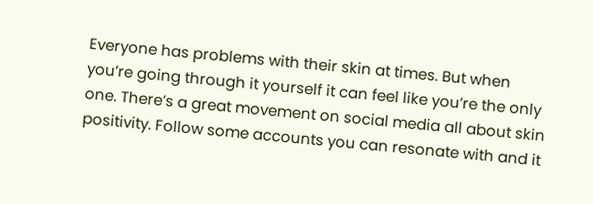Everyone has problems with their skin at times. But when you’re going through it yourself it can feel like you’re the only one. There’s a great movement on social media all about skin positivity. Follow some accounts you can resonate with and it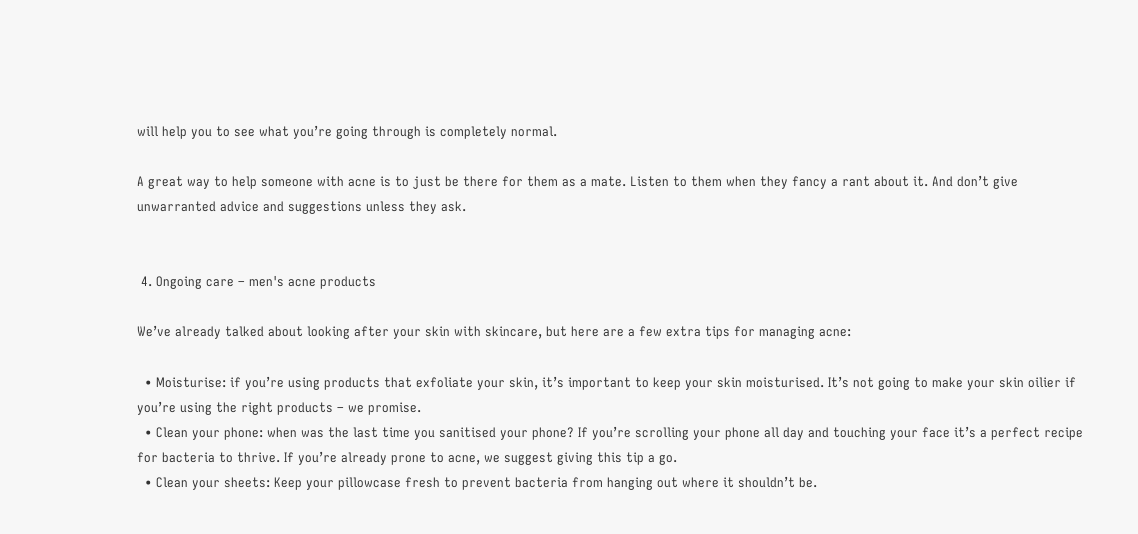will help you to see what you’re going through is completely normal.

A great way to help someone with acne is to just be there for them as a mate. Listen to them when they fancy a rant about it. And don’t give unwarranted advice and suggestions unless they ask.


 4. Ongoing care – men's acne products

We’ve already talked about looking after your skin with skincare, but here are a few extra tips for managing acne:

  • Moisturise: if you’re using products that exfoliate your skin, it’s important to keep your skin moisturised. It’s not going to make your skin oilier if you’re using the right products – we promise.
  • Clean your phone: when was the last time you sanitised your phone? If you’re scrolling your phone all day and touching your face it’s a perfect recipe for bacteria to thrive. If you’re already prone to acne, we suggest giving this tip a go.
  • Clean your sheets: Keep your pillowcase fresh to prevent bacteria from hanging out where it shouldn’t be.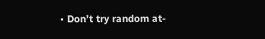• Don’t try random at-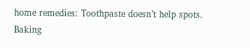home remedies: Toothpaste doesn’t help spots. Baking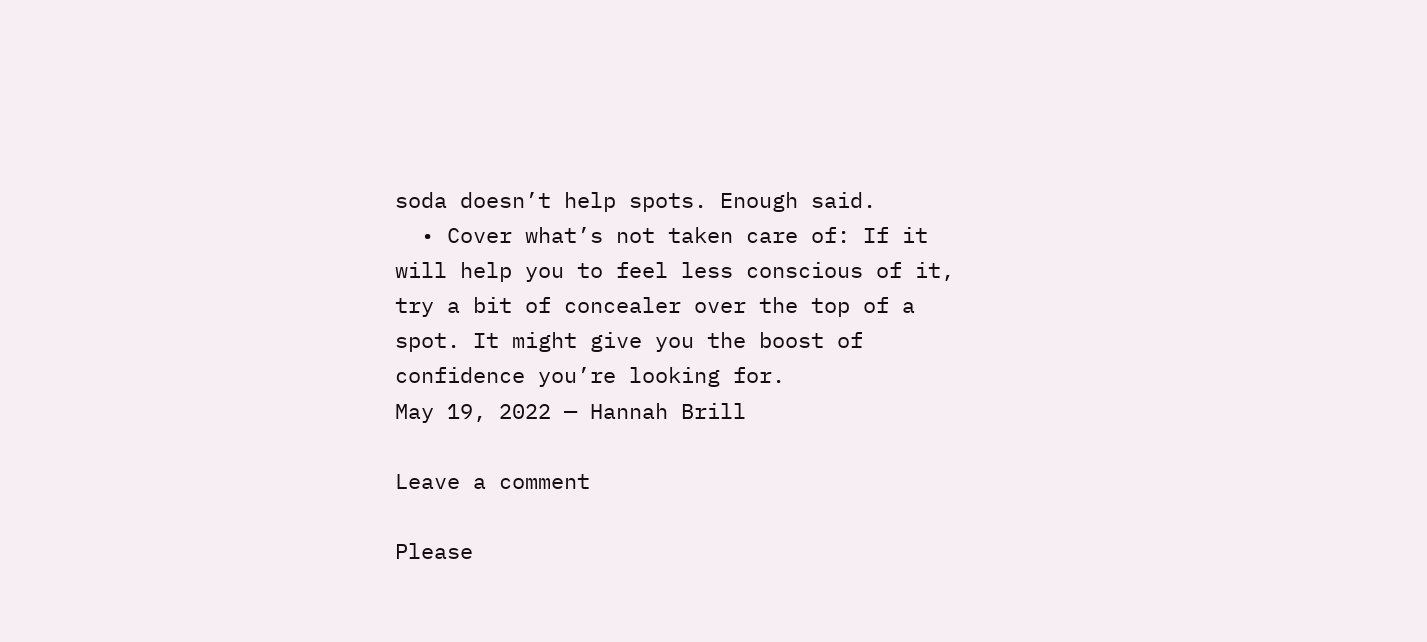soda doesn’t help spots. Enough said.
  • Cover what’s not taken care of: If it will help you to feel less conscious of it, try a bit of concealer over the top of a spot. It might give you the boost of confidence you’re looking for.
May 19, 2022 — Hannah Brill

Leave a comment

Please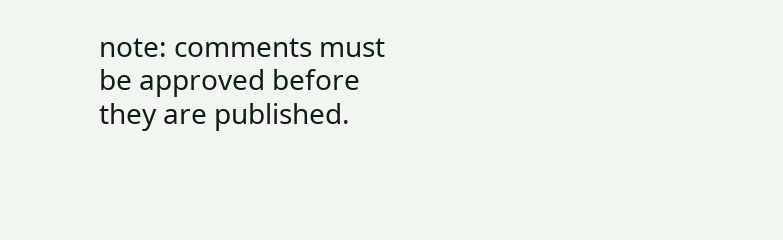note: comments must be approved before they are published.